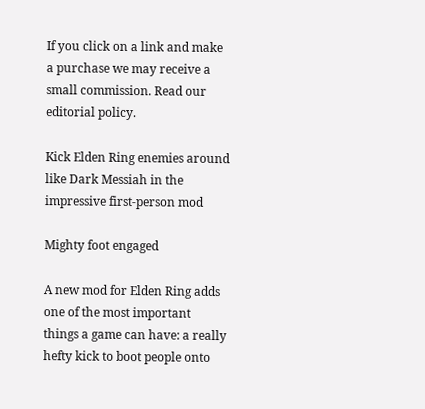If you click on a link and make a purchase we may receive a small commission. Read our editorial policy.

Kick Elden Ring enemies around like Dark Messiah in the impressive first-person mod

Mighty foot engaged

A new mod for Elden Ring adds one of the most important things a game can have: a really hefty kick to boot people onto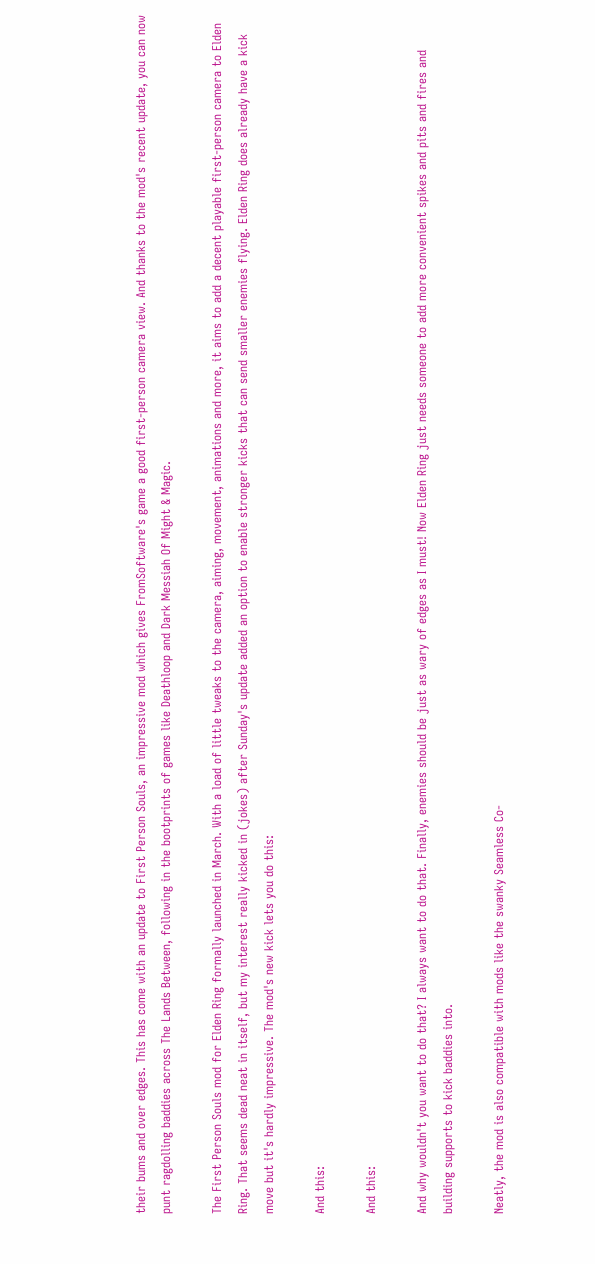their bums and over edges. This has come with an update to First Person Souls, an impressive mod which gives FromSoftware's game a good first-person camera view. And thanks to the mod's recent update, you can now punt ragdolling baddies across The Lands Between, following in the bootprints of games like Deathloop and Dark Messiah Of Might & Magic.

The First Person Souls mod for Elden Ring formally launched in March. With a load of little tweaks to the camera, aiming, movement, animations and more, it aims to add a decent playable first-person camera to Elden Ring. That seems dead neat in itself, but my interest really kicked in (jokes) after Sunday's update added an option to enable stronger kicks that can send smaller enemies flying. Elden Ring does already have a kick move but it's hardly impressive. The mod's new kick lets you do this:

And this:

And this:

And why wouldn't you want to do that? I always want to do that. Finally, enemies should be just as wary of edges as I must! Now Elden Ring just needs someone to add more convenient spikes and pits and fires and building supports to kick baddies into.

Neatly, the mod is also compatible with mods like the swanky Seamless Co-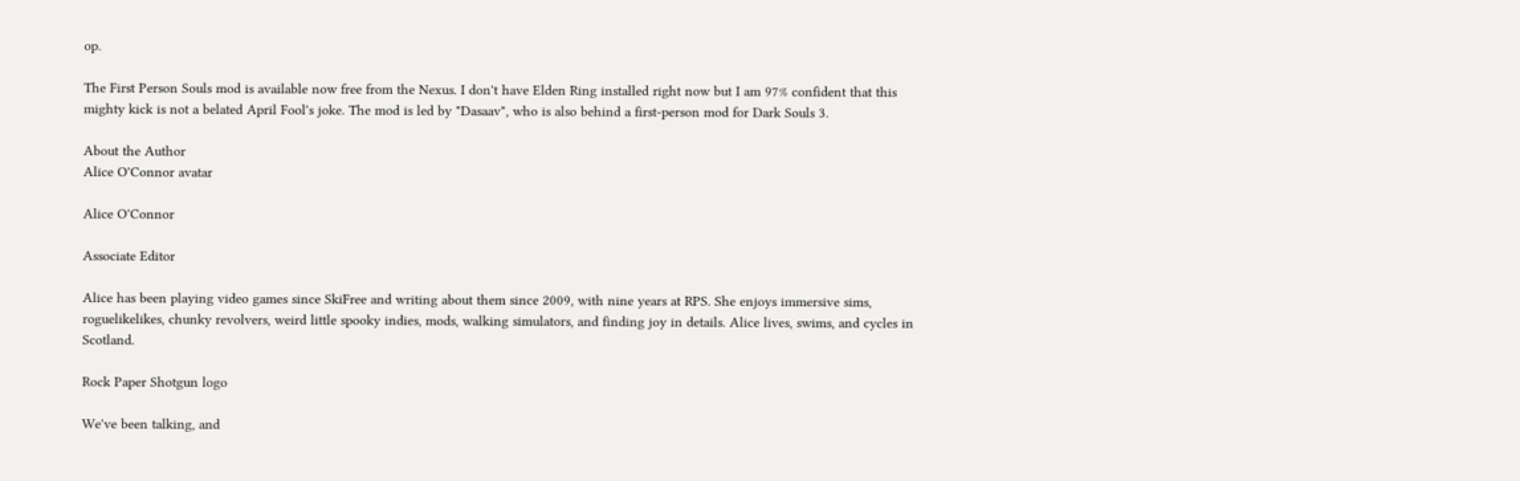op.

The First Person Souls mod is available now free from the Nexus. I don't have Elden Ring installed right now but I am 97% confident that this mighty kick is not a belated April Fool's joke. The mod is led by "Dasaav", who is also behind a first-person mod for Dark Souls 3.

About the Author
Alice O'Connor avatar

Alice O'Connor

Associate Editor

Alice has been playing video games since SkiFree and writing about them since 2009, with nine years at RPS. She enjoys immersive sims, roguelikelikes, chunky revolvers, weird little spooky indies, mods, walking simulators, and finding joy in details. Alice lives, swims, and cycles in Scotland.

Rock Paper Shotgun logo

We've been talking, and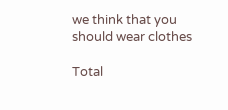we think that you should wear clothes

Total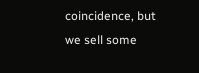coincidence, but we sell some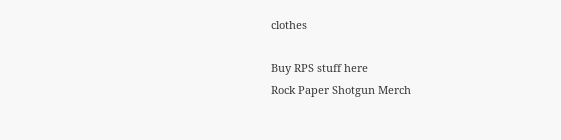clothes

Buy RPS stuff here
Rock Paper Shotgun Merch